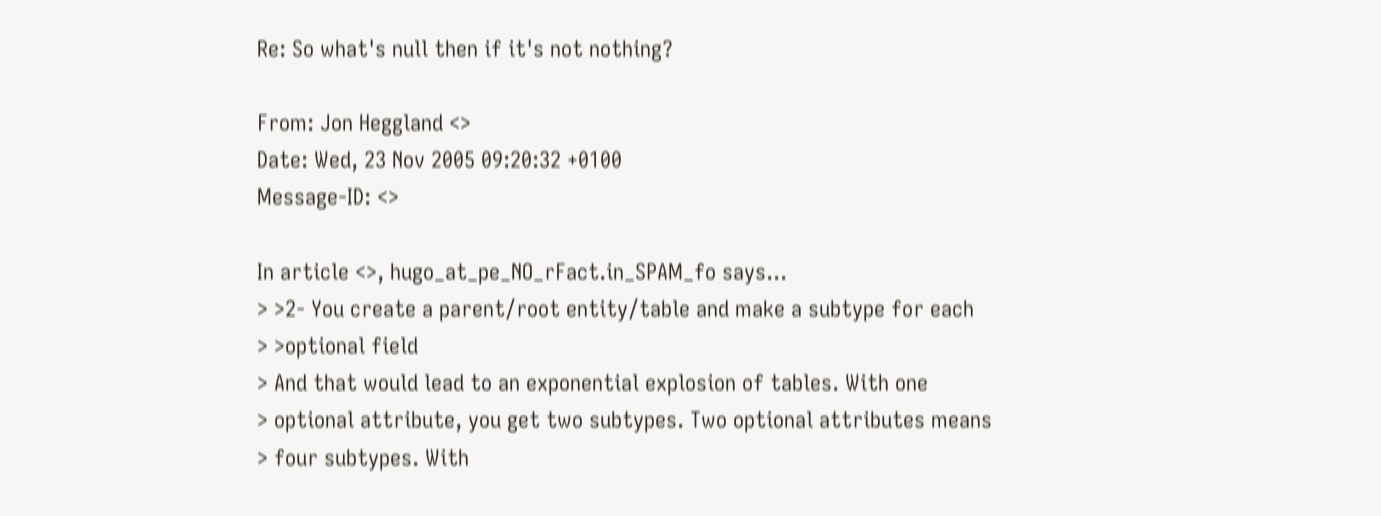Re: So what's null then if it's not nothing?

From: Jon Heggland <>
Date: Wed, 23 Nov 2005 09:20:32 +0100
Message-ID: <>

In article <>, hugo_at_pe_NO_rFact.in_SPAM_fo says...
> >2- You create a parent/root entity/table and make a subtype for each
> >optional field
> And that would lead to an exponential explosion of tables. With one
> optional attribute, you get two subtypes. Two optional attributes means
> four subtypes. With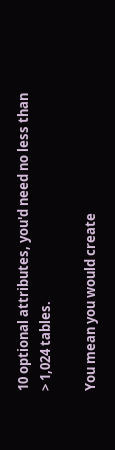10 optional attributes, you'd need no less than
> 1,024 tables.

You mean you would create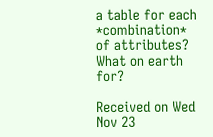a table for each *combination* of attributes? What on earth for?

Received on Wed Nov 23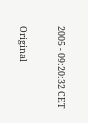2005 - 09:20:32 CET

Original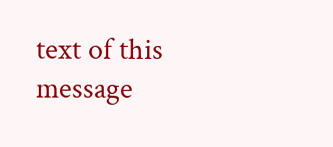text of this message